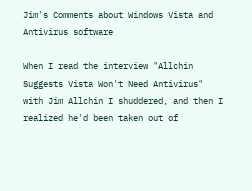Jim's Comments about Windows Vista and Antivirus software

When I read the interview "Allchin Suggests Vista Won't Need Antivirus" with Jim Allchin I shuddered, and then I realized he'd been taken out of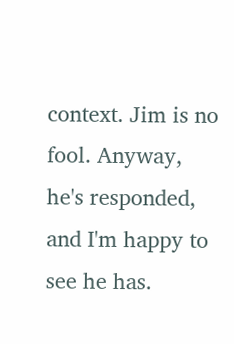context. Jim is no fool. Anyway, he's responded, and I'm happy to see he has.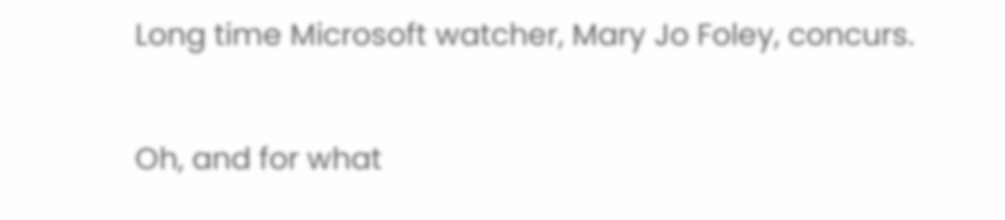Long time Microsoft watcher, Mary Jo Foley, concurs.

Oh, and for what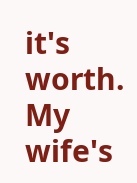it's worth. My wife's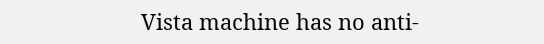Vista machine has no anti-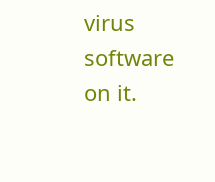virus software on it.